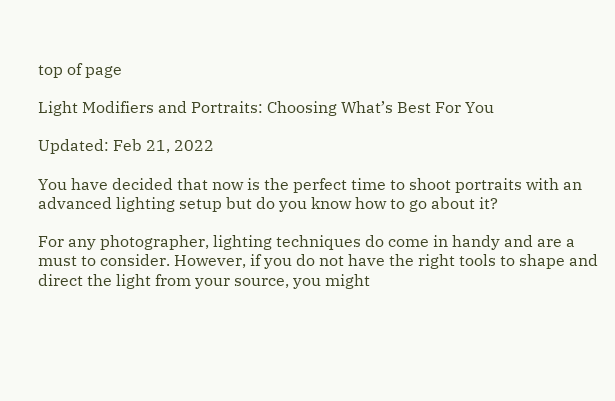top of page

Light Modifiers and Portraits: Choosing What’s Best For You

Updated: Feb 21, 2022

You have decided that now is the perfect time to shoot portraits with an advanced lighting setup but do you know how to go about it?

For any photographer, lighting techniques do come in handy and are a must to consider. However, if you do not have the right tools to shape and direct the light from your source, you might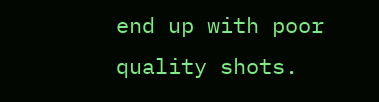end up with poor quality shots.